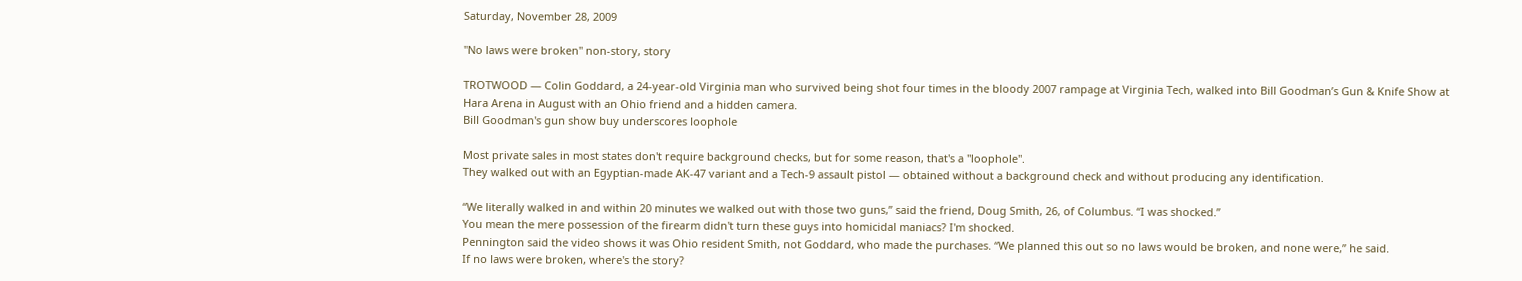Saturday, November 28, 2009

"No laws were broken" non-story, story

TROTWOOD — Colin Goddard, a 24-year-old Virginia man who survived being shot four times in the bloody 2007 rampage at Virginia Tech, walked into Bill Goodman’s Gun & Knife Show at Hara Arena in August with an Ohio friend and a hidden camera.
Bill Goodman's gun show buy underscores loophole

Most private sales in most states don't require background checks, but for some reason, that's a "loophole".
They walked out with an Egyptian-made AK-47 variant and a Tech-9 assault pistol — obtained without a background check and without producing any identification.

“We literally walked in and within 20 minutes we walked out with those two guns,” said the friend, Doug Smith, 26, of Columbus. “I was shocked.”
You mean the mere possession of the firearm didn't turn these guys into homicidal maniacs? I'm shocked.
Pennington said the video shows it was Ohio resident Smith, not Goddard, who made the purchases. “We planned this out so no laws would be broken, and none were,” he said.
If no laws were broken, where's the story?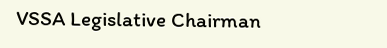VSSA Legislative Chairman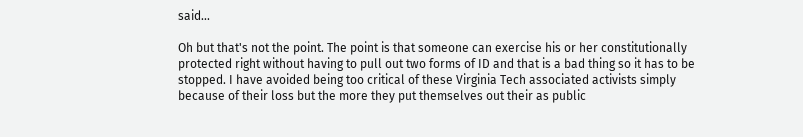said...

Oh but that's not the point. The point is that someone can exercise his or her constitutionally protected right without having to pull out two forms of ID and that is a bad thing so it has to be stopped. I have avoided being too critical of these Virginia Tech associated activists simply because of their loss but the more they put themselves out their as public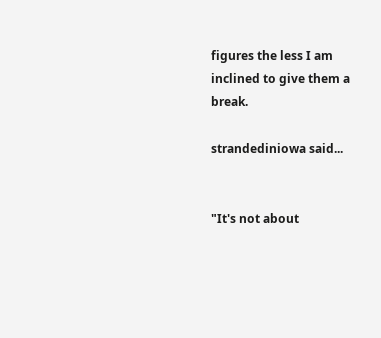figures the less I am inclined to give them a break.

strandediniowa said...


"It's not about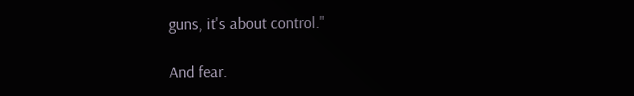guns, it's about control."

And fear.